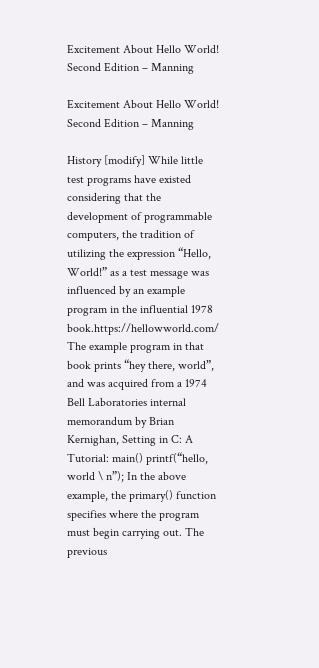Excitement About Hello World! Second Edition – Manning

Excitement About Hello World! Second Edition – Manning

History [modify] While little test programs have existed considering that the development of programmable computers, the tradition of utilizing the expression “Hello, World!” as a test message was influenced by an example program in the influential 1978 book.https://hellowworld.com/ The example program in that book prints “hey there, world”, and was acquired from a 1974 Bell Laboratories internal memorandum by Brian Kernighan, Setting in C: A Tutorial: main() printf(“hello, world \ n”); In the above example, the primary() function specifies where the program must begin carrying out. The previous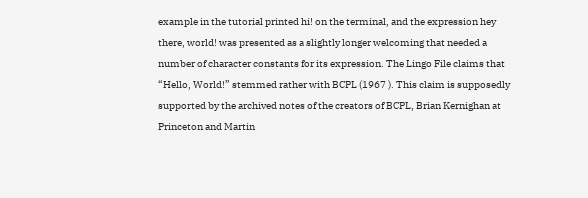example in the tutorial printed hi! on the terminal, and the expression hey there, world! was presented as a slightly longer welcoming that needed a number of character constants for its expression. The Lingo File claims that “Hello, World!” stemmed rather with BCPL (1967 ). This claim is supposedly supported by the archived notes of the creators of BCPL, Brian Kernighan at Princeton and Martin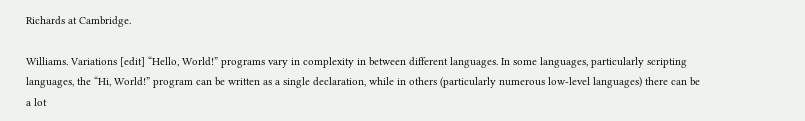Richards at Cambridge.

Williams. Variations [edit] “Hello, World!” programs vary in complexity in between different languages. In some languages, particularly scripting languages, the “Hi, World!” program can be written as a single declaration, while in others (particularly numerous low-level languages) there can be a lot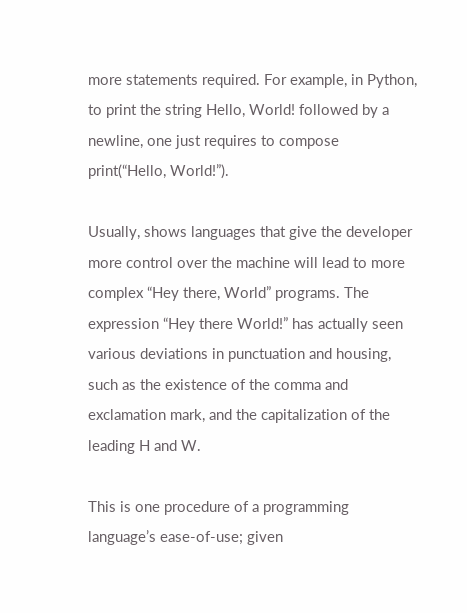more statements required. For example, in Python, to print the string Hello, World! followed by a newline, one just requires to compose print(“Hello, World!”).

Usually, shows languages that give the developer more control over the machine will lead to more complex “Hey there, World” programs. The expression “Hey there World!” has actually seen various deviations in punctuation and housing, such as the existence of the comma and exclamation mark, and the capitalization of the leading H and W.

This is one procedure of a programming language’s ease-of-use; given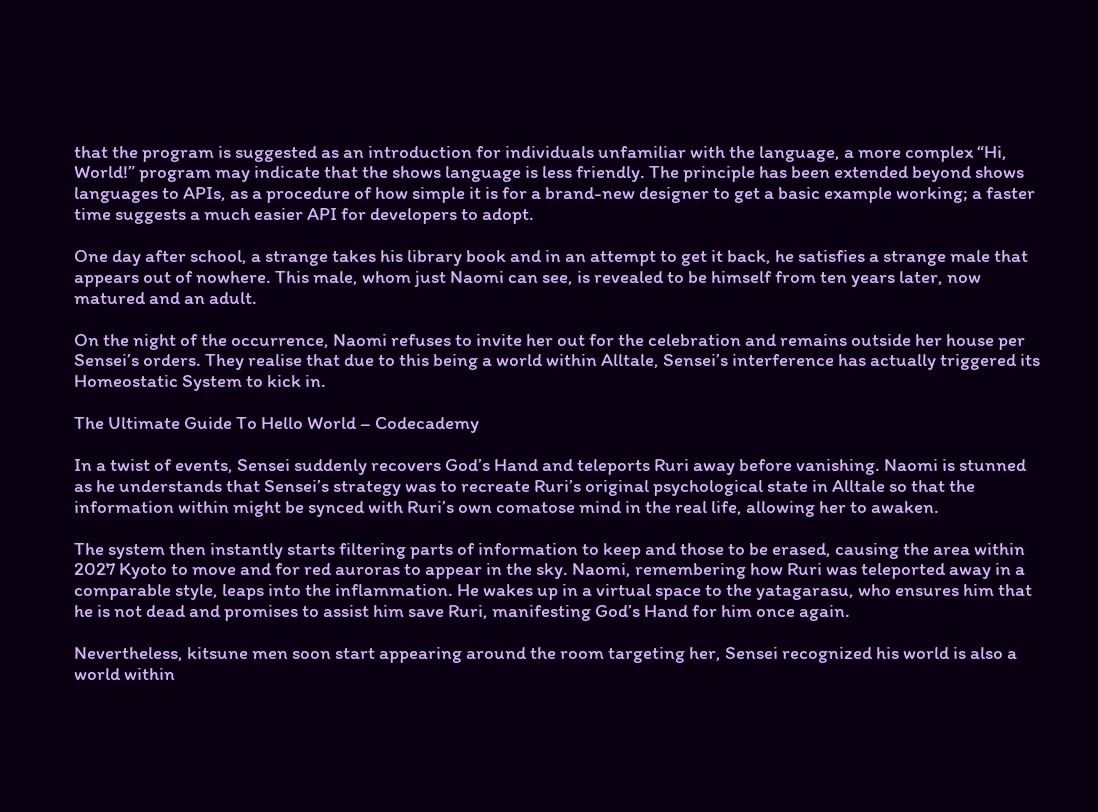that the program is suggested as an introduction for individuals unfamiliar with the language, a more complex “Hi, World!” program may indicate that the shows language is less friendly. The principle has been extended beyond shows languages to APIs, as a procedure of how simple it is for a brand-new designer to get a basic example working; a faster time suggests a much easier API for developers to adopt.

One day after school, a strange takes his library book and in an attempt to get it back, he satisfies a strange male that appears out of nowhere. This male, whom just Naomi can see, is revealed to be himself from ten years later, now matured and an adult.

On the night of the occurrence, Naomi refuses to invite her out for the celebration and remains outside her house per Sensei’s orders. They realise that due to this being a world within Alltale, Sensei’s interference has actually triggered its Homeostatic System to kick in.

The Ultimate Guide To Hello World – Codecademy

In a twist of events, Sensei suddenly recovers God’s Hand and teleports Ruri away before vanishing. Naomi is stunned as he understands that Sensei’s strategy was to recreate Ruri’s original psychological state in Alltale so that the information within might be synced with Ruri’s own comatose mind in the real life, allowing her to awaken.

The system then instantly starts filtering parts of information to keep and those to be erased, causing the area within 2027 Kyoto to move and for red auroras to appear in the sky. Naomi, remembering how Ruri was teleported away in a comparable style, leaps into the inflammation. He wakes up in a virtual space to the yatagarasu, who ensures him that he is not dead and promises to assist him save Ruri, manifesting God’s Hand for him once again.

Nevertheless, kitsune men soon start appearing around the room targeting her, Sensei recognized his world is also a world within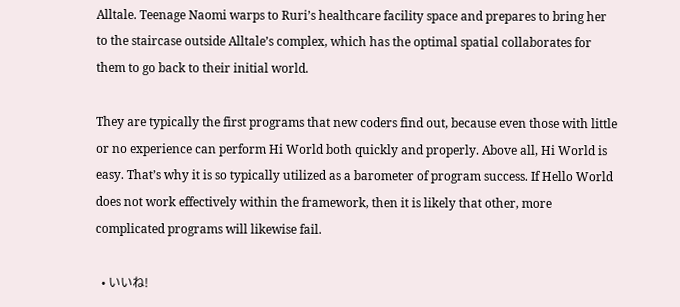Alltale. Teenage Naomi warps to Ruri’s healthcare facility space and prepares to bring her to the staircase outside Alltale’s complex, which has the optimal spatial collaborates for them to go back to their initial world.

They are typically the first programs that new coders find out, because even those with little or no experience can perform Hi World both quickly and properly. Above all, Hi World is easy. That’s why it is so typically utilized as a barometer of program success. If Hello World does not work effectively within the framework, then it is likely that other, more complicated programs will likewise fail.

  • いいね!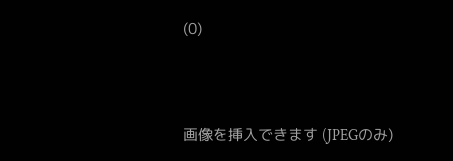(0)



画像を挿入できます (JPEGのみ)